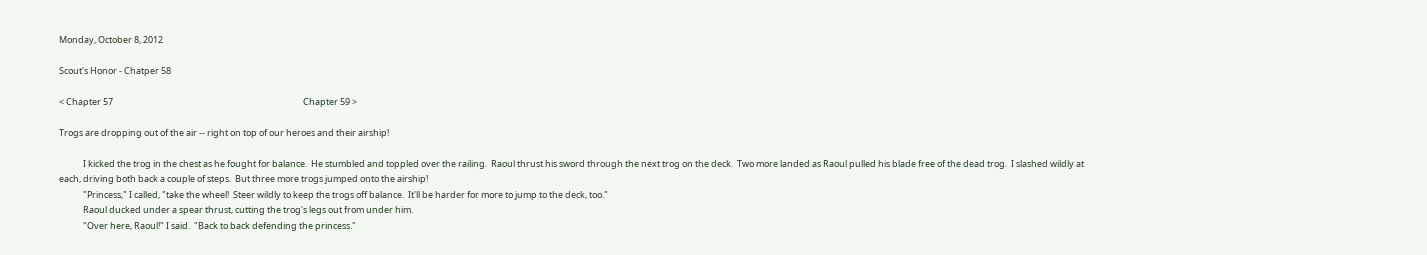Monday, October 8, 2012

Scout's Honor - Chatper 58

< Chapter 57                                                                                               Chapter 59 >

Trogs are dropping out of the air -- right on top of our heroes and their airship!

            I kicked the trog in the chest as he fought for balance.  He stumbled and toppled over the railing.  Raoul thrust his sword through the next trog on the deck.  Two more landed as Raoul pulled his blade free of the dead trog.  I slashed wildly at each, driving both back a couple of steps.  But three more trogs jumped onto the airship!
            "Princess," I called, "take the wheel!  Steer wildly to keep the trogs off balance.  It'll be harder for more to jump to the deck, too."
            Raoul ducked under a spear thrust, cutting the trog's legs out from under him.
            "Over here, Raoul!" I said.  "Back to back defending the princess."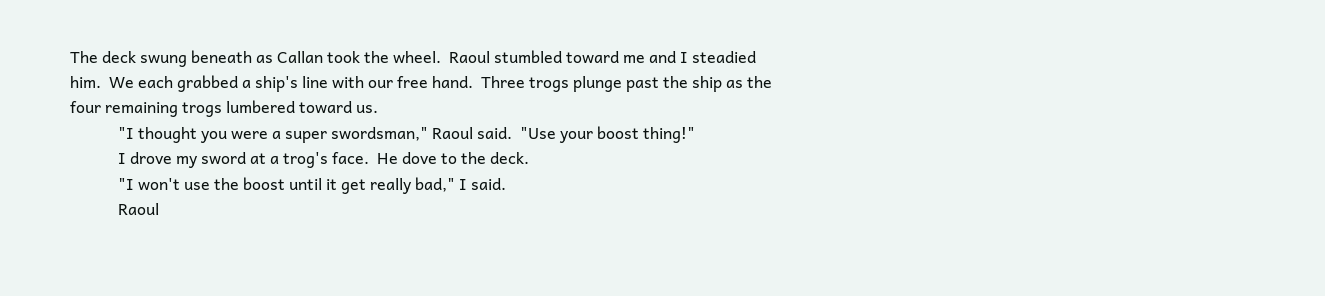The deck swung beneath as Callan took the wheel.  Raoul stumbled toward me and I steadied him.  We each grabbed a ship's line with our free hand.  Three trogs plunge past the ship as the four remaining trogs lumbered toward us.
            "I thought you were a super swordsman," Raoul said.  "Use your boost thing!"
            I drove my sword at a trog's face.  He dove to the deck.
            "I won't use the boost until it get really bad," I said.
            Raoul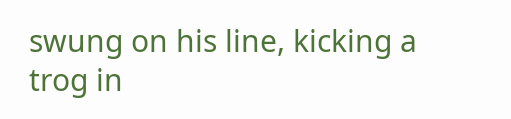swung on his line, kicking a trog in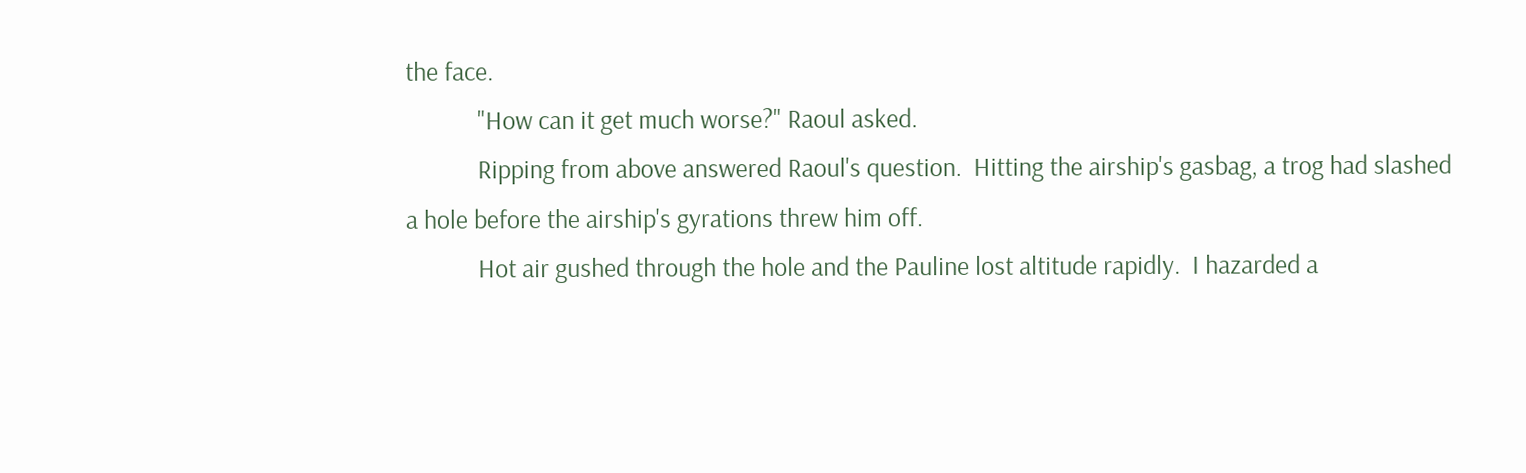the face.
            "How can it get much worse?" Raoul asked.
            Ripping from above answered Raoul's question.  Hitting the airship's gasbag, a trog had slashed a hole before the airship's gyrations threw him off.
            Hot air gushed through the hole and the Pauline lost altitude rapidly.  I hazarded a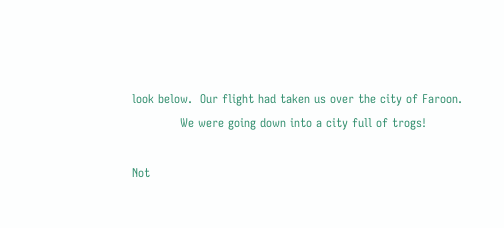look below.  Our flight had taken us over the city of Faroon.
            We were going down into a city full of trogs!

Not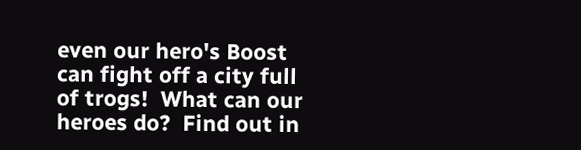even our hero's Boost can fight off a city full of trogs!  What can our heroes do?  Find out in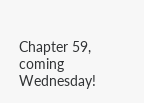Chapter 59, coming Wednesday!